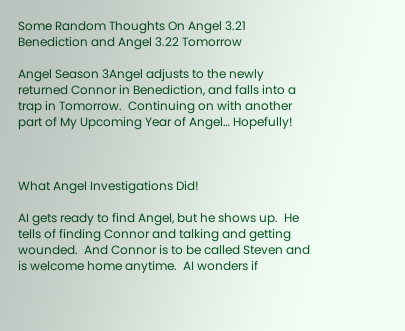Some Random Thoughts On Angel 3.21 Benediction and Angel 3.22 Tomorrow

Angel Season 3Angel adjusts to the newly returned Connor in Benediction, and falls into a trap in Tomorrow.  Continuing on with another part of My Upcoming Year of Angel… Hopefully!



What Angel Investigations Did!

AI gets ready to find Angel, but he shows up.  He tells of finding Connor and talking and getting wounded.  And Connor is to be called Steven and is welcome home anytime.  AI wonders if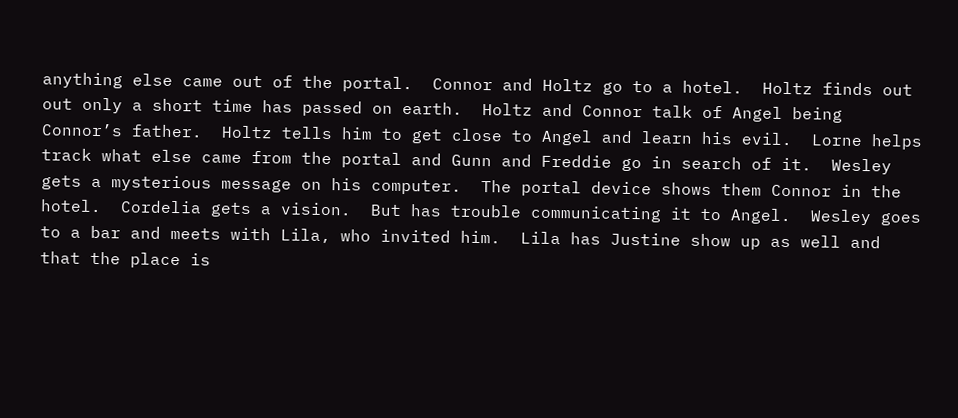anything else came out of the portal.  Connor and Holtz go to a hotel.  Holtz finds out out only a short time has passed on earth.  Holtz and Connor talk of Angel being Connor’s father.  Holtz tells him to get close to Angel and learn his evil.  Lorne helps track what else came from the portal and Gunn and Freddie go in search of it.  Wesley gets a mysterious message on his computer.  The portal device shows them Connor in the hotel.  Cordelia gets a vision.  But has trouble communicating it to Angel.  Wesley goes to a bar and meets with Lila, who invited him.  Lila has Justine show up as well and that the place is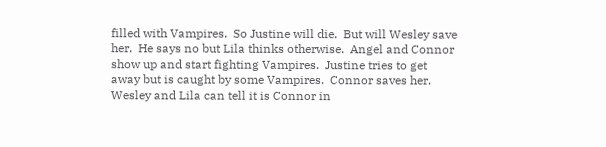filled with Vampires.  So Justine will die.  But will Wesley save her.  He says no but Lila thinks otherwise.  Angel and Connor show up and start fighting Vampires.  Justine tries to get away but is caught by some Vampires.  Connor saves her.  Wesley and Lila can tell it is Connor in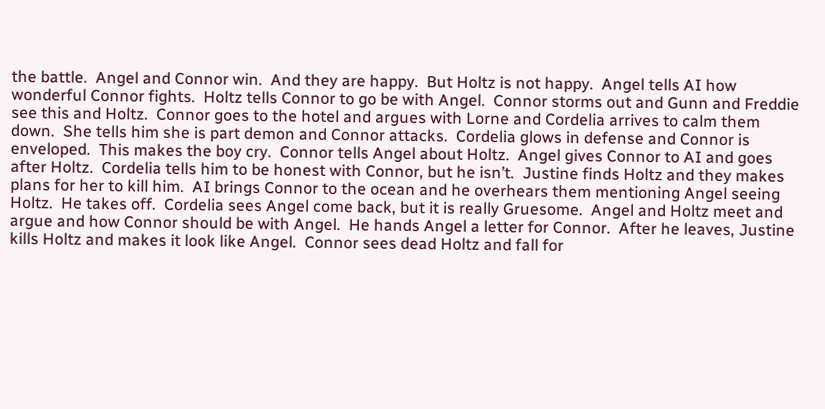the battle.  Angel and Connor win.  And they are happy.  But Holtz is not happy.  Angel tells AI how wonderful Connor fights.  Holtz tells Connor to go be with Angel.  Connor storms out and Gunn and Freddie see this and Holtz.  Connor goes to the hotel and argues with Lorne and Cordelia arrives to calm them down.  She tells him she is part demon and Connor attacks.  Cordelia glows in defense and Connor is enveloped.  This makes the boy cry.  Connor tells Angel about Holtz.  Angel gives Connor to AI and goes after Holtz.  Cordelia tells him to be honest with Connor, but he isn’t.  Justine finds Holtz and they makes plans for her to kill him.  AI brings Connor to the ocean and he overhears them mentioning Angel seeing Holtz.  He takes off.  Cordelia sees Angel come back, but it is really Gruesome.  Angel and Holtz meet and argue and how Connor should be with Angel.  He hands Angel a letter for Connor.  After he leaves, Justine kills Holtz and makes it look like Angel.  Connor sees dead Holtz and fall for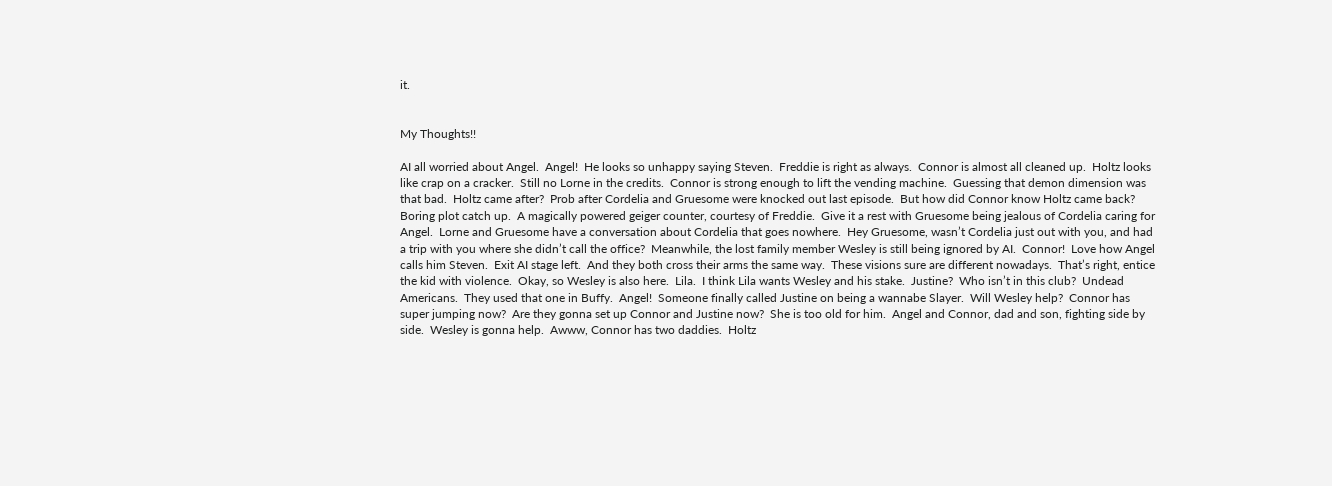it.


My Thoughts!!

AI all worried about Angel.  Angel!  He looks so unhappy saying Steven.  Freddie is right as always.  Connor is almost all cleaned up.  Holtz looks like crap on a cracker.  Still no Lorne in the credits.  Connor is strong enough to lift the vending machine.  Guessing that demon dimension was that bad.  Holtz came after?  Prob after Cordelia and Gruesome were knocked out last episode.  But how did Connor know Holtz came back?  Boring plot catch up.  A magically powered geiger counter, courtesy of Freddie.  Give it a rest with Gruesome being jealous of Cordelia caring for Angel.  Lorne and Gruesome have a conversation about Cordelia that goes nowhere.  Hey Gruesome, wasn’t Cordelia just out with you, and had a trip with you where she didn’t call the office?  Meanwhile, the lost family member Wesley is still being ignored by AI.  Connor!  Love how Angel calls him Steven.  Exit AI stage left.  And they both cross their arms the same way.  These visions sure are different nowadays.  That’s right, entice the kid with violence.  Okay, so Wesley is also here.  Lila.  I think Lila wants Wesley and his stake.  Justine?  Who isn’t in this club?  Undead Americans.  They used that one in Buffy.  Angel!  Someone finally called Justine on being a wannabe Slayer.  Will Wesley help?  Connor has super jumping now?  Are they gonna set up Connor and Justine now?  She is too old for him.  Angel and Connor, dad and son, fighting side by side.  Wesley is gonna help.  Awww, Connor has two daddies.  Holtz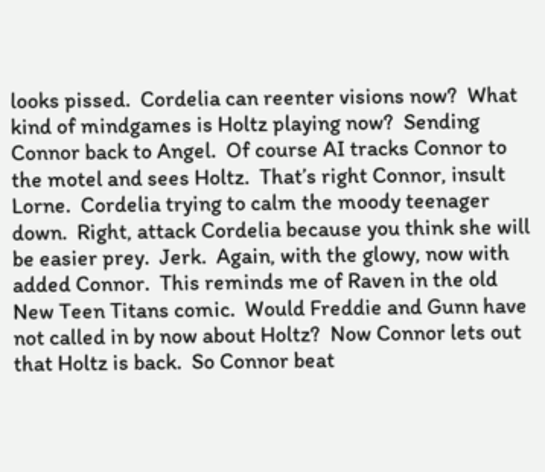looks pissed.  Cordelia can reenter visions now?  What kind of mindgames is Holtz playing now?  Sending Connor back to Angel.  Of course AI tracks Connor to the motel and sees Holtz.  That’s right Connor, insult Lorne.  Cordelia trying to calm the moody teenager down.  Right, attack Cordelia because you think she will be easier prey.  Jerk.  Again, with the glowy, now with added Connor.  This reminds me of Raven in the old New Teen Titans comic.  Would Freddie and Gunn have not called in by now about Holtz?  Now Connor lets out that Holtz is back.  So Connor beat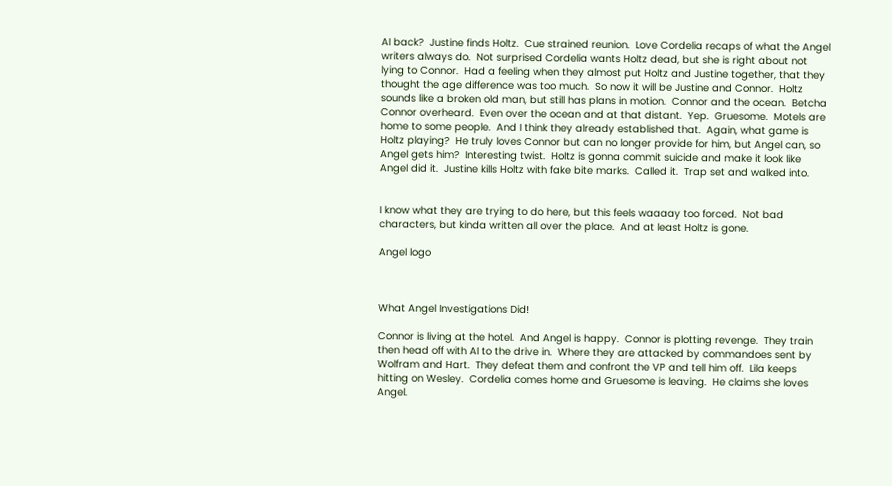AI back?  Justine finds Holtz.  Cue strained reunion.  Love Cordelia recaps of what the Angel writers always do.  Not surprised Cordelia wants Holtz dead, but she is right about not lying to Connor.  Had a feeling when they almost put Holtz and Justine together, that they thought the age difference was too much.  So now it will be Justine and Connor.  Holtz sounds like a broken old man, but still has plans in motion.  Connor and the ocean.  Betcha Connor overheard.  Even over the ocean and at that distant.  Yep.  Gruesome.  Motels are home to some people.  And I think they already established that.  Again, what game is Holtz playing?  He truly loves Connor but can no longer provide for him, but Angel can, so Angel gets him?  Interesting twist.  Holtz is gonna commit suicide and make it look like Angel did it.  Justine kills Holtz with fake bite marks.  Called it.  Trap set and walked into.


I know what they are trying to do here, but this feels waaaay too forced.  Not bad characters, but kinda written all over the place.  And at least Holtz is gone.

Angel logo



What Angel Investigations Did!

Connor is living at the hotel.  And Angel is happy.  Connor is plotting revenge.  They train then head off with AI to the drive in.  Where they are attacked by commandoes sent by Wolfram and Hart.  They defeat them and confront the VP and tell him off.  Lila keeps hitting on Wesley.  Cordelia comes home and Gruesome is leaving.  He claims she loves Angel.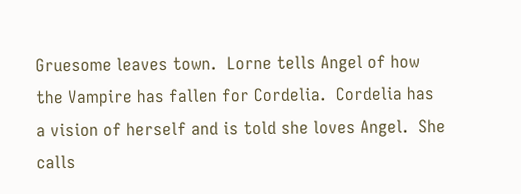Gruesome leaves town.  Lorne tells Angel of how the Vampire has fallen for Cordelia.  Cordelia has a vision of herself and is told she loves Angel.  She calls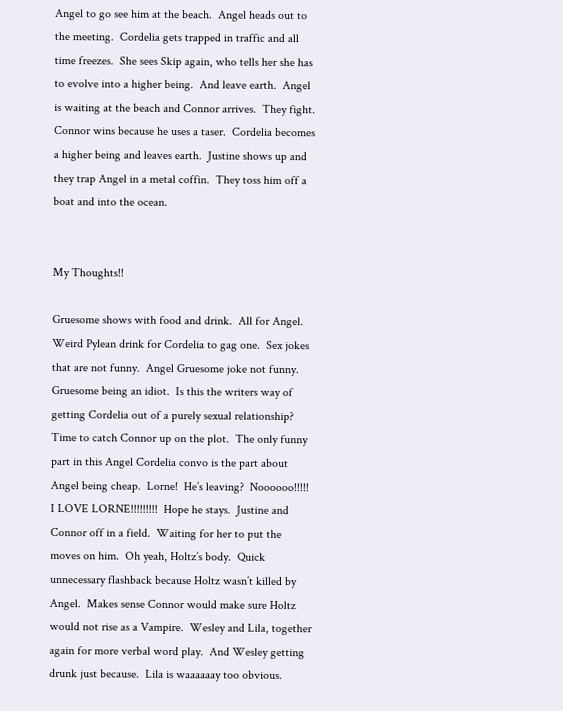Angel to go see him at the beach.  Angel heads out to the meeting.  Cordelia gets trapped in traffic and all time freezes.  She sees Skip again, who tells her she has to evolve into a higher being.  And leave earth.  Angel is waiting at the beach and Connor arrives.  They fight.  Connor wins because he uses a taser.  Cordelia becomes a higher being and leaves earth.  Justine shows up and they trap Angel in a metal coffin.  They toss him off a boat and into the ocean.


My Thoughts!!

Gruesome shows with food and drink.  All for Angel.  Weird Pylean drink for Cordelia to gag one.  Sex jokes that are not funny.  Angel Gruesome joke not funny.  Gruesome being an idiot.  Is this the writers way of getting Cordelia out of a purely sexual relationship?  Time to catch Connor up on the plot.  The only funny part in this Angel Cordelia convo is the part about Angel being cheap.  Lorne!  He’s leaving?  Noooooo!!!!!  I LOVE LORNE!!!!!!!!!  Hope he stays.  Justine and Connor off in a field.  Waiting for her to put the moves on him.  Oh yeah, Holtz’s body.  Quick unnecessary flashback because Holtz wasn’t killed by Angel.  Makes sense Connor would make sure Holtz would not rise as a Vampire.  Wesley and Lila, together again for more verbal word play.  And Wesley getting drunk just because.  Lila is waaaaaay too obvious.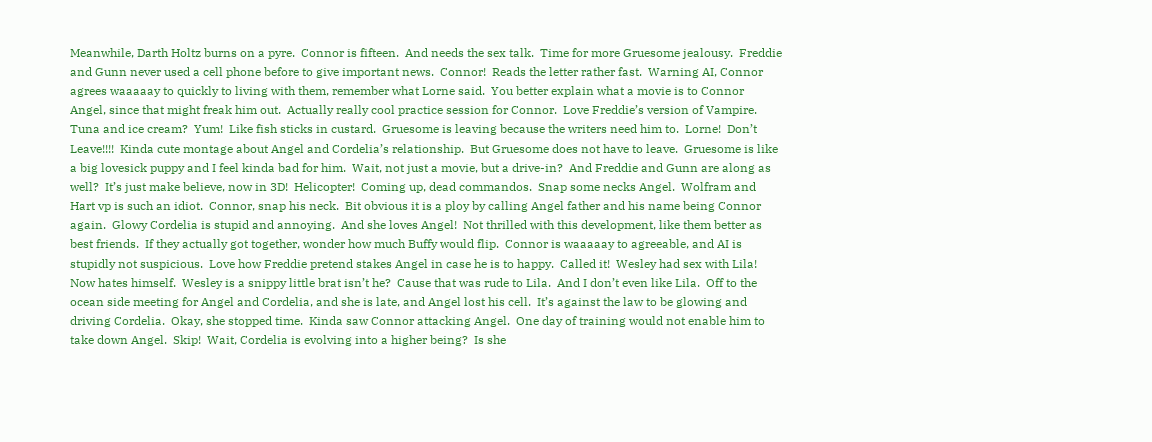Meanwhile, Darth Holtz burns on a pyre.  Connor is fifteen.  And needs the sex talk.  Time for more Gruesome jealousy.  Freddie and Gunn never used a cell phone before to give important news.  Connor!  Reads the letter rather fast.  Warning AI, Connor agrees waaaaay to quickly to living with them, remember what Lorne said.  You better explain what a movie is to Connor Angel, since that might freak him out.  Actually really cool practice session for Connor.  Love Freddie’s version of Vampire.  Tuna and ice cream?  Yum!  Like fish sticks in custard.  Gruesome is leaving because the writers need him to.  Lorne!  Don’t Leave!!!!  Kinda cute montage about Angel and Cordelia’s relationship.  But Gruesome does not have to leave.  Gruesome is like a big lovesick puppy and I feel kinda bad for him.  Wait, not just a movie, but a drive-in?  And Freddie and Gunn are along as well?  It’s just make believe, now in 3D!  Helicopter!  Coming up, dead commandos.  Snap some necks Angel.  Wolfram and Hart vp is such an idiot.  Connor, snap his neck.  Bit obvious it is a ploy by calling Angel father and his name being Connor again.  Glowy Cordelia is stupid and annoying.  And she loves Angel!  Not thrilled with this development, like them better as best friends.  If they actually got together, wonder how much Buffy would flip.  Connor is waaaaay to agreeable, and AI is stupidly not suspicious.  Love how Freddie pretend stakes Angel in case he is to happy.  Called it!  Wesley had sex with Lila!  Now hates himself.  Wesley is a snippy little brat isn’t he?  Cause that was rude to Lila.  And I don’t even like Lila.  Off to the ocean side meeting for Angel and Cordelia, and she is late, and Angel lost his cell.  It’s against the law to be glowing and driving Cordelia.  Okay, she stopped time.  Kinda saw Connor attacking Angel.  One day of training would not enable him to take down Angel.  Skip!  Wait, Cordelia is evolving into a higher being?  Is she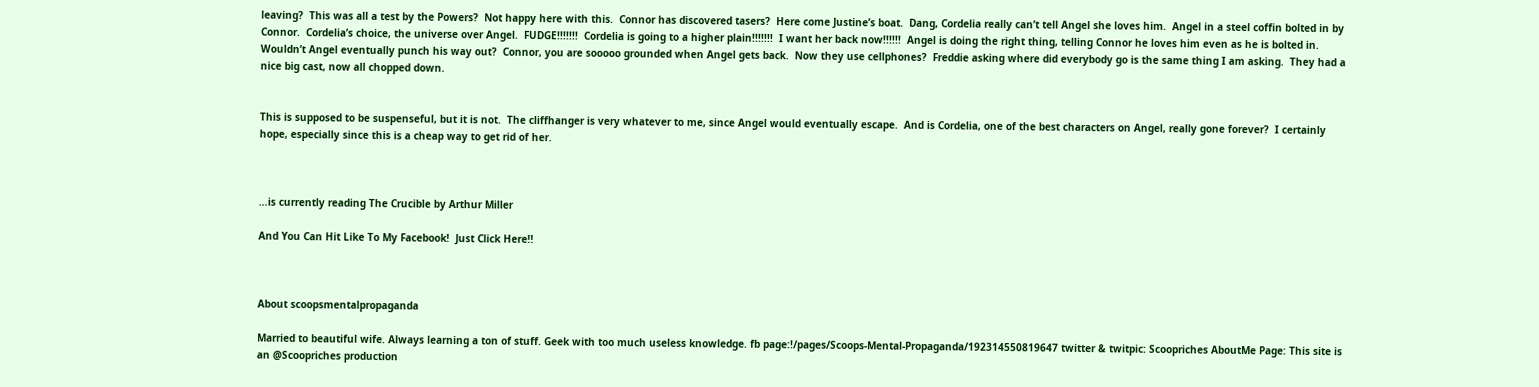leaving?  This was all a test by the Powers?  Not happy here with this.  Connor has discovered tasers?  Here come Justine’s boat.  Dang, Cordelia really can’t tell Angel she loves him.  Angel in a steel coffin bolted in by Connor.  Cordelia’s choice, the universe over Angel.  FUDGE!!!!!!!  Cordelia is going to a higher plain!!!!!!!  I want her back now!!!!!!  Angel is doing the right thing, telling Connor he loves him even as he is bolted in.  Wouldn’t Angel eventually punch his way out?  Connor, you are sooooo grounded when Angel gets back.  Now they use cellphones?  Freddie asking where did everybody go is the same thing I am asking.  They had a nice big cast, now all chopped down.


This is supposed to be suspenseful, but it is not.  The cliffhanger is very whatever to me, since Angel would eventually escape.  And is Cordelia, one of the best characters on Angel, really gone forever?  I certainly hope, especially since this is a cheap way to get rid of her.



…is currently reading The Crucible by Arthur Miller

And You Can Hit Like To My Facebook!  Just Click Here!!



About scoopsmentalpropaganda

Married to beautiful wife. Always learning a ton of stuff. Geek with too much useless knowledge. fb page:!/pages/Scoops-Mental-Propaganda/192314550819647 twitter & twitpic: Scoopriches AboutMe Page: This site is an @Scoopriches production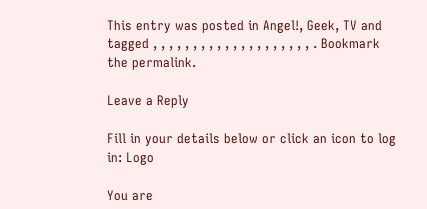This entry was posted in Angel!, Geek, TV and tagged , , , , , , , , , , , , , , , , , , , , . Bookmark the permalink.

Leave a Reply

Fill in your details below or click an icon to log in: Logo

You are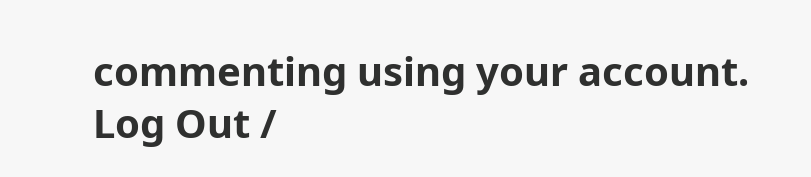commenting using your account. Log Out /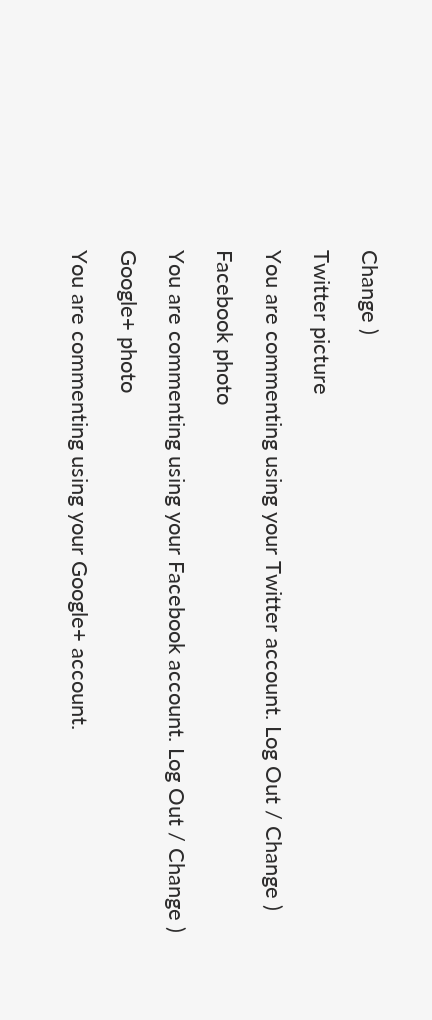Change )

Twitter picture

You are commenting using your Twitter account. Log Out / Change )

Facebook photo

You are commenting using your Facebook account. Log Out / Change )

Google+ photo

You are commenting using your Google+ account.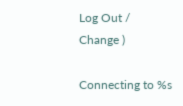Log Out / Change )

Connecting to %s